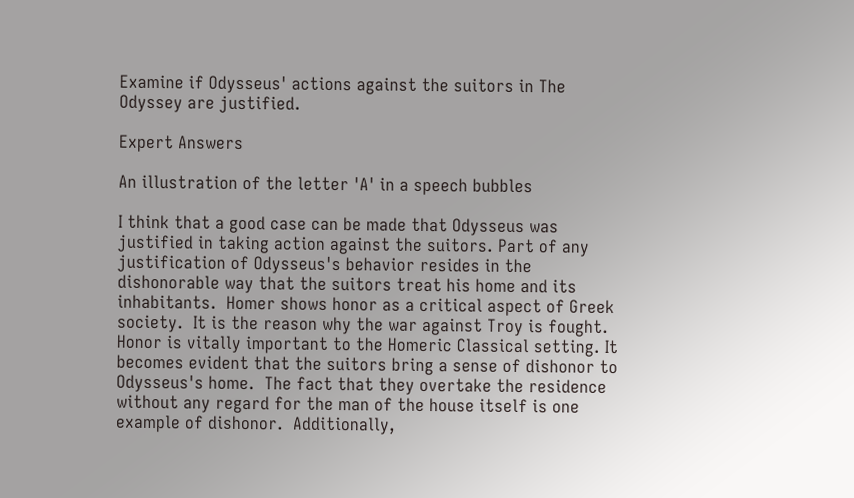Examine if Odysseus' actions against the suitors in The Odyssey are justified.

Expert Answers

An illustration of the letter 'A' in a speech bubbles

I think that a good case can be made that Odysseus was justified in taking action against the suitors. Part of any justification of Odysseus's behavior resides in the dishonorable way that the suitors treat his home and its inhabitants.  Homer shows honor as a critical aspect of Greek society.  It is the reason why the war against Troy is fought.  Honor is vitally important to the Homeric Classical setting. It becomes evident that the suitors bring a sense of dishonor to Odysseus's home.  The fact that they overtake the residence without any regard for the man of the house itself is one example of dishonor.  Additionally,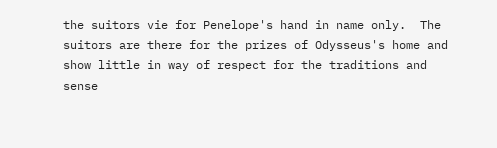the suitors vie for Penelope's hand in name only.  The suitors are there for the prizes of Odysseus's home and show little in way of respect for the traditions and sense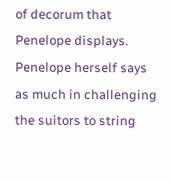of decorum that Penelope displays.  Penelope herself says as much in challenging the suitors to string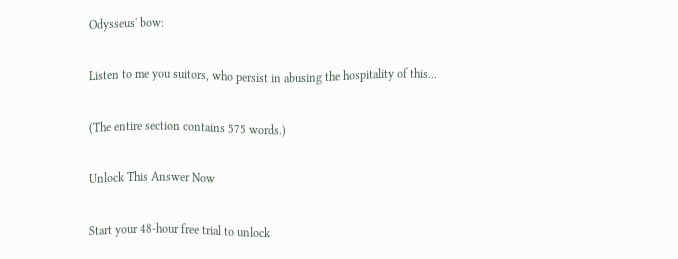Odysseus' bow:

Listen to me you suitors, who persist in abusing the hospitality of this...

(The entire section contains 575 words.)

Unlock This Answer Now

Start your 48-hour free trial to unlock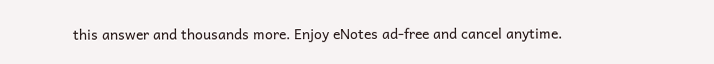this answer and thousands more. Enjoy eNotes ad-free and cancel anytime.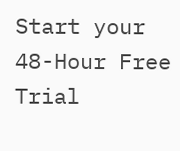Start your 48-Hour Free Trial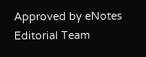Approved by eNotes Editorial Team